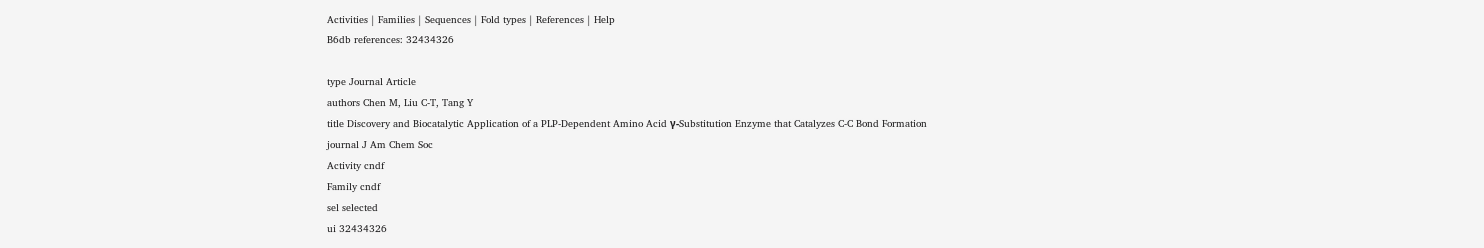Activities | Families | Sequences | Fold types | References | Help
B6db references: 32434326

type Journal Article
authors Chen M, Liu C-T, Tang Y
title Discovery and Biocatalytic Application of a PLP-Dependent Amino Acid γ-Substitution Enzyme that Catalyzes C-C Bond Formation
journal J Am Chem Soc
Activity cndf
Family cndf
sel selected
ui 32434326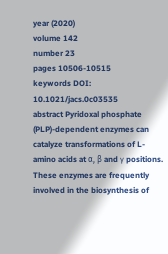year (2020)
volume 142
number 23
pages 10506-10515
keywords DOI: 10.1021/jacs.0c03535
abstract Pyridoxal phosphate (PLP)-dependent enzymes can catalyze transformations of L-amino acids at α, β and γ positions. These enzymes are frequently involved in the biosynthesis of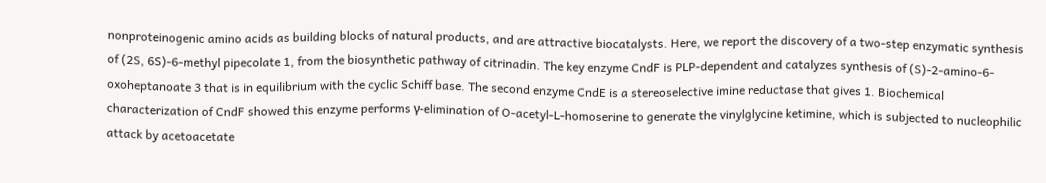nonproteinogenic amino acids as building blocks of natural products, and are attractive biocatalysts. Here, we report the discovery of a two-step enzymatic synthesis of (2S, 6S)-6-methyl pipecolate 1, from the biosynthetic pathway of citrinadin. The key enzyme CndF is PLP-dependent and catalyzes synthesis of (S)-2-amino-6-oxoheptanoate 3 that is in equilibrium with the cyclic Schiff base. The second enzyme CndE is a stereoselective imine reductase that gives 1. Biochemical characterization of CndF showed this enzyme performs γ-elimination of O-acetyl-L-homoserine to generate the vinylglycine ketimine, which is subjected to nucleophilic attack by acetoacetate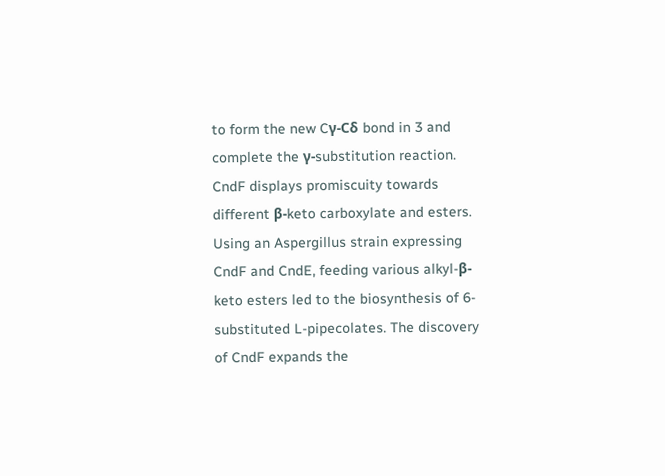to form the new Cγ-Cδ bond in 3 and complete the γ-substitution reaction. CndF displays promiscuity towards different β-keto carboxylate and esters. Using an Aspergillus strain expressing CndF and CndE, feeding various alkyl-β-keto esters led to the biosynthesis of 6-substituted L-pipecolates. The discovery of CndF expands the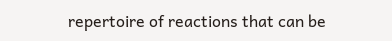repertoire of reactions that can be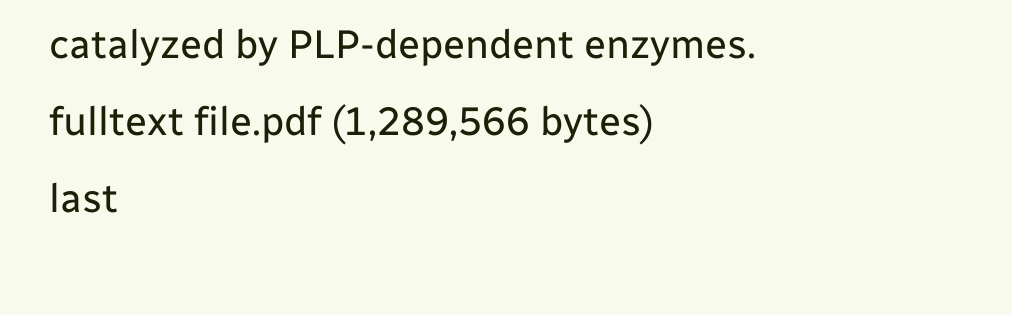catalyzed by PLP-dependent enzymes.
fulltext file.pdf (1,289,566 bytes)
last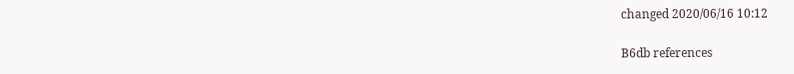changed 2020/06/16 10:12

B6db references